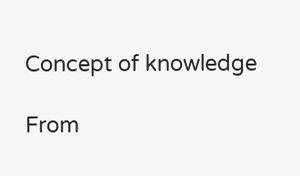Concept of knowledge

From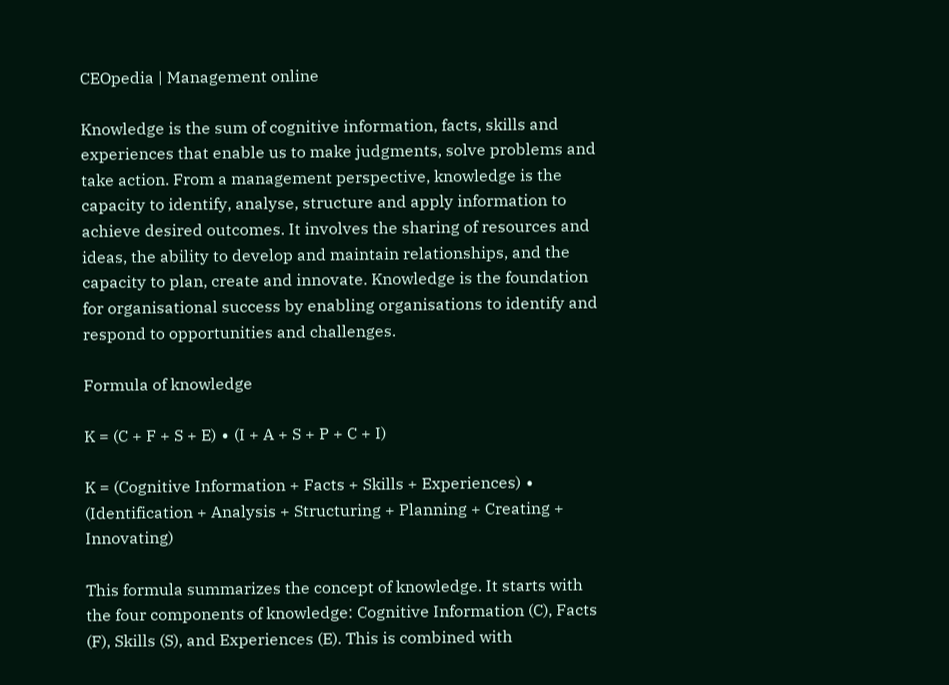CEOpedia | Management online

Knowledge is the sum of cognitive information, facts, skills and experiences that enable us to make judgments, solve problems and take action. From a management perspective, knowledge is the capacity to identify, analyse, structure and apply information to achieve desired outcomes. It involves the sharing of resources and ideas, the ability to develop and maintain relationships, and the capacity to plan, create and innovate. Knowledge is the foundation for organisational success by enabling organisations to identify and respond to opportunities and challenges.

Formula of knowledge

K = (C + F + S + E) ∙ (I + A + S + P + C + I)

K = (Cognitive Information + Facts + Skills + Experiences) ∙ (Identification + Analysis + Structuring + Planning + Creating + Innovating)

This formula summarizes the concept of knowledge. It starts with the four components of knowledge: Cognitive Information (C), Facts (F), Skills (S), and Experiences (E). This is combined with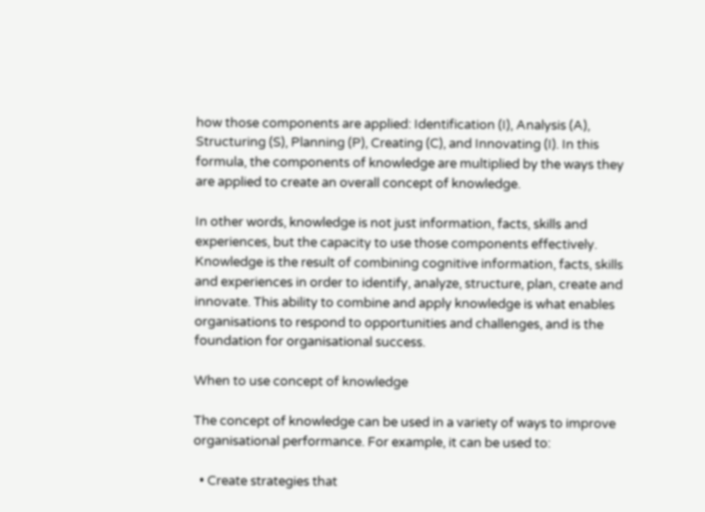how those components are applied: Identification (I), Analysis (A), Structuring (S), Planning (P), Creating (C), and Innovating (I). In this formula, the components of knowledge are multiplied by the ways they are applied to create an overall concept of knowledge.

In other words, knowledge is not just information, facts, skills and experiences, but the capacity to use those components effectively. Knowledge is the result of combining cognitive information, facts, skills and experiences in order to identify, analyze, structure, plan, create and innovate. This ability to combine and apply knowledge is what enables organisations to respond to opportunities and challenges, and is the foundation for organisational success.

When to use concept of knowledge

The concept of knowledge can be used in a variety of ways to improve organisational performance. For example, it can be used to:

  • Create strategies that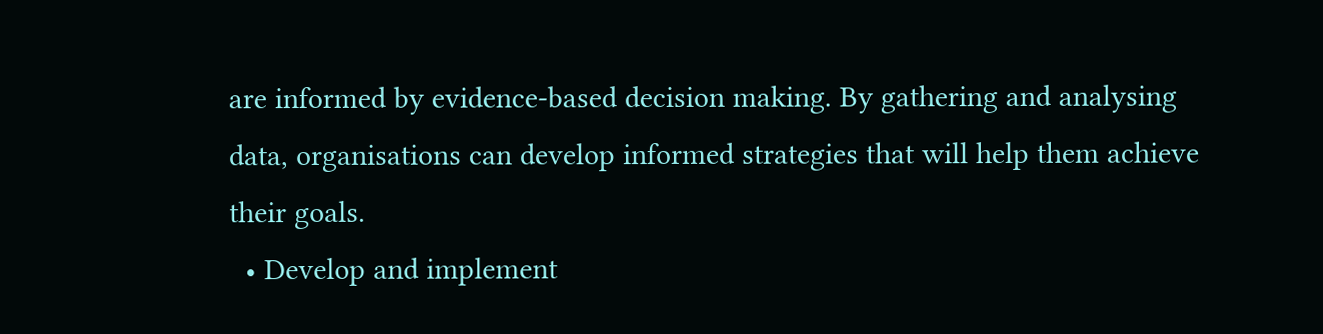are informed by evidence-based decision making. By gathering and analysing data, organisations can develop informed strategies that will help them achieve their goals.
  • Develop and implement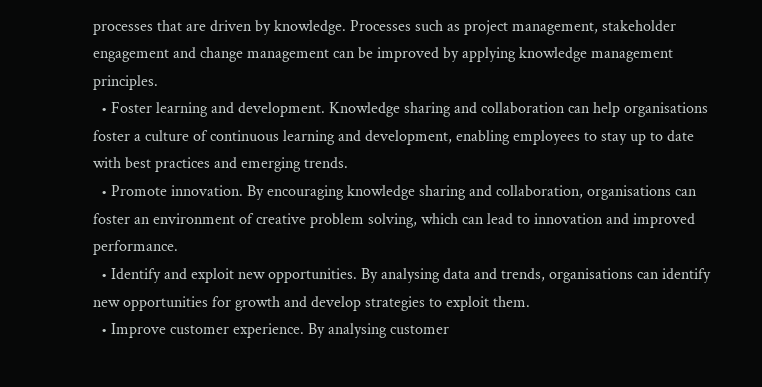processes that are driven by knowledge. Processes such as project management, stakeholder engagement and change management can be improved by applying knowledge management principles.
  • Foster learning and development. Knowledge sharing and collaboration can help organisations foster a culture of continuous learning and development, enabling employees to stay up to date with best practices and emerging trends.
  • Promote innovation. By encouraging knowledge sharing and collaboration, organisations can foster an environment of creative problem solving, which can lead to innovation and improved performance.
  • Identify and exploit new opportunities. By analysing data and trends, organisations can identify new opportunities for growth and develop strategies to exploit them.
  • Improve customer experience. By analysing customer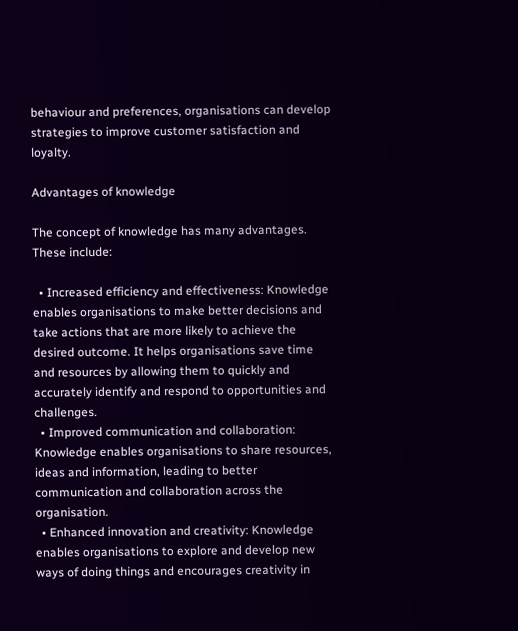behaviour and preferences, organisations can develop strategies to improve customer satisfaction and loyalty.

Advantages of knowledge

The concept of knowledge has many advantages. These include:

  • Increased efficiency and effectiveness: Knowledge enables organisations to make better decisions and take actions that are more likely to achieve the desired outcome. It helps organisations save time and resources by allowing them to quickly and accurately identify and respond to opportunities and challenges.
  • Improved communication and collaboration: Knowledge enables organisations to share resources, ideas and information, leading to better communication and collaboration across the organisation.
  • Enhanced innovation and creativity: Knowledge enables organisations to explore and develop new ways of doing things and encourages creativity in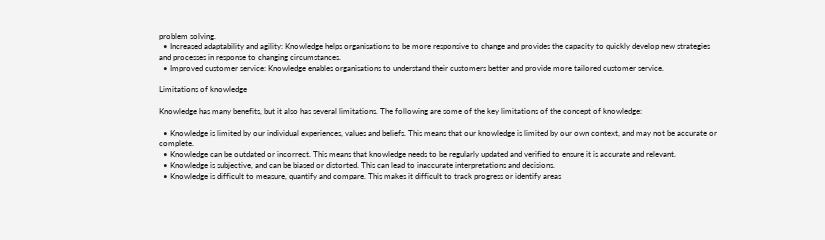problem solving.
  • Increased adaptability and agility: Knowledge helps organisations to be more responsive to change and provides the capacity to quickly develop new strategies and processes in response to changing circumstances.
  • Improved customer service: Knowledge enables organisations to understand their customers better and provide more tailored customer service.

Limitations of knowledge

Knowledge has many benefits, but it also has several limitations. The following are some of the key limitations of the concept of knowledge:

  • Knowledge is limited by our individual experiences, values and beliefs. This means that our knowledge is limited by our own context, and may not be accurate or complete.
  • Knowledge can be outdated or incorrect. This means that knowledge needs to be regularly updated and verified to ensure it is accurate and relevant.
  • Knowledge is subjective, and can be biased or distorted. This can lead to inaccurate interpretations and decisions.
  • Knowledge is difficult to measure, quantify and compare. This makes it difficult to track progress or identify areas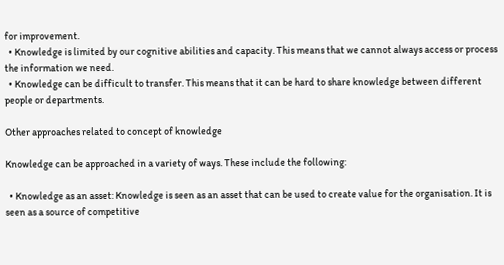for improvement.
  • Knowledge is limited by our cognitive abilities and capacity. This means that we cannot always access or process the information we need.
  • Knowledge can be difficult to transfer. This means that it can be hard to share knowledge between different people or departments.

Other approaches related to concept of knowledge

Knowledge can be approached in a variety of ways. These include the following:

  • Knowledge as an asset: Knowledge is seen as an asset that can be used to create value for the organisation. It is seen as a source of competitive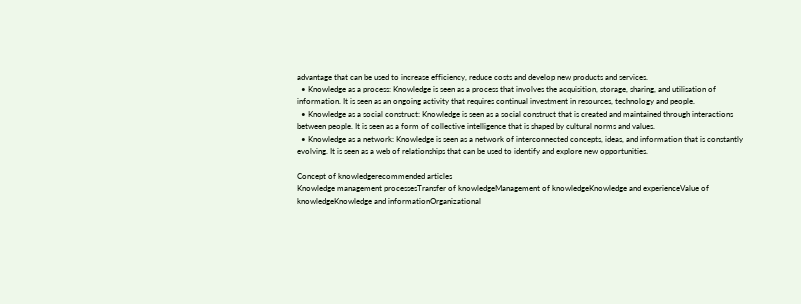advantage that can be used to increase efficiency, reduce costs and develop new products and services.
  • Knowledge as a process: Knowledge is seen as a process that involves the acquisition, storage, sharing, and utilisation of information. It is seen as an ongoing activity that requires continual investment in resources, technology and people.
  • Knowledge as a social construct: Knowledge is seen as a social construct that is created and maintained through interactions between people. It is seen as a form of collective intelligence that is shaped by cultural norms and values.
  • Knowledge as a network: Knowledge is seen as a network of interconnected concepts, ideas, and information that is constantly evolving. It is seen as a web of relationships that can be used to identify and explore new opportunities.

Concept of knowledgerecommended articles
Knowledge management processesTransfer of knowledgeManagement of knowledgeKnowledge and experienceValue of knowledgeKnowledge and informationOrganizational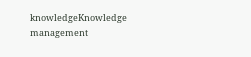knowledgeKnowledge management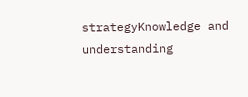strategyKnowledge and understanding